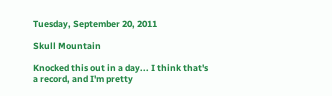Tuesday, September 20, 2011

Skull Mountain

Knocked this out in a day... I think that's a record, and I'm pretty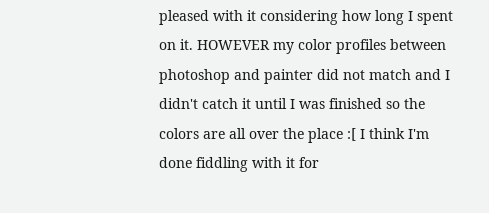pleased with it considering how long I spent on it. HOWEVER my color profiles between photoshop and painter did not match and I didn't catch it until I was finished so the colors are all over the place :[ I think I'm done fiddling with it for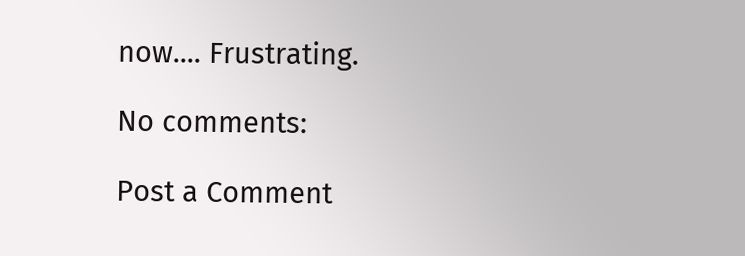now.... Frustrating.

No comments:

Post a Comment